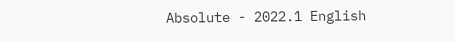Absolute - 2022.1 English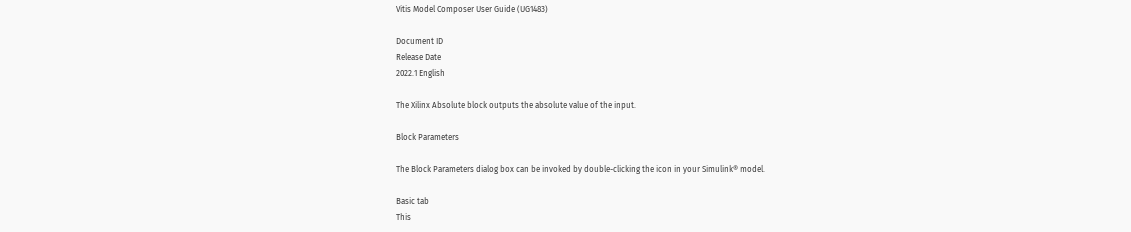Vitis Model Composer User Guide (UG1483)

Document ID
Release Date
2022.1 English

The Xilinx Absolute block outputs the absolute value of the input.

Block Parameters

The Block Parameters dialog box can be invoked by double-clicking the icon in your Simulink® model.

Basic tab
This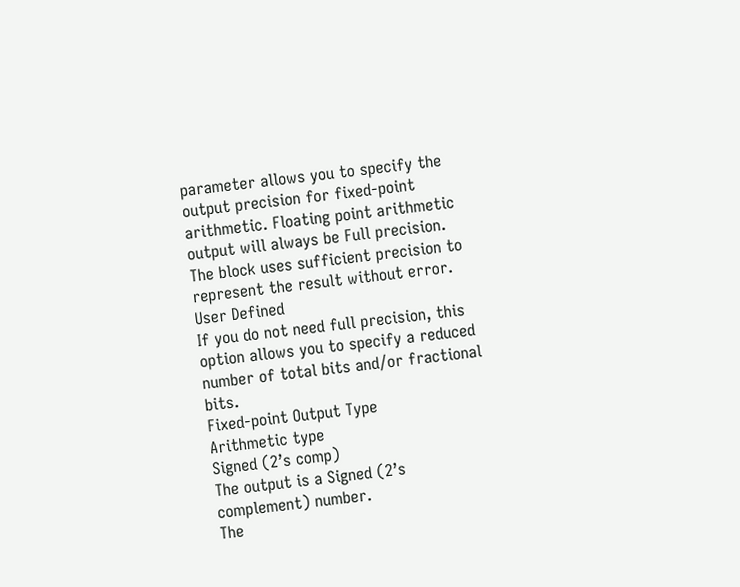parameter allows you to specify the output precision for fixed-point arithmetic. Floating point arithmetic output will always be Full precision.
The block uses sufficient precision to represent the result without error.
User Defined
If you do not need full precision, this option allows you to specify a reduced number of total bits and/or fractional bits.
Fixed-point Output Type
Arithmetic type
Signed (2’s comp)
The output is a Signed (2’s complement) number.
The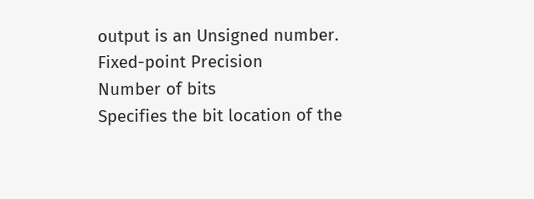output is an Unsigned number.
Fixed-point Precision
Number of bits
Specifies the bit location of the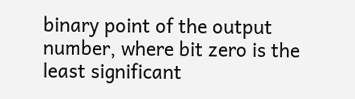binary point of the output number, where bit zero is the least significant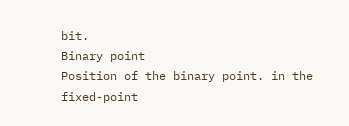bit.
Binary point
Position of the binary point. in the fixed-point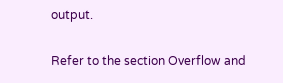output.

Refer to the section Overflow and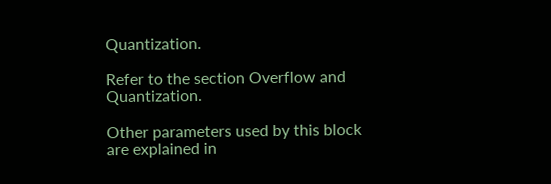Quantization.

Refer to the section Overflow and Quantization.

Other parameters used by this block are explained in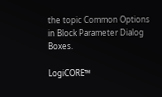the topic Common Options in Block Parameter Dialog Boxes.

LogiCORE™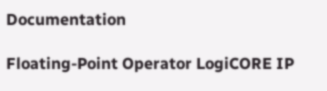Documentation

Floating-Point Operator LogiCORE IP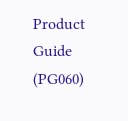Product Guide (PG060)